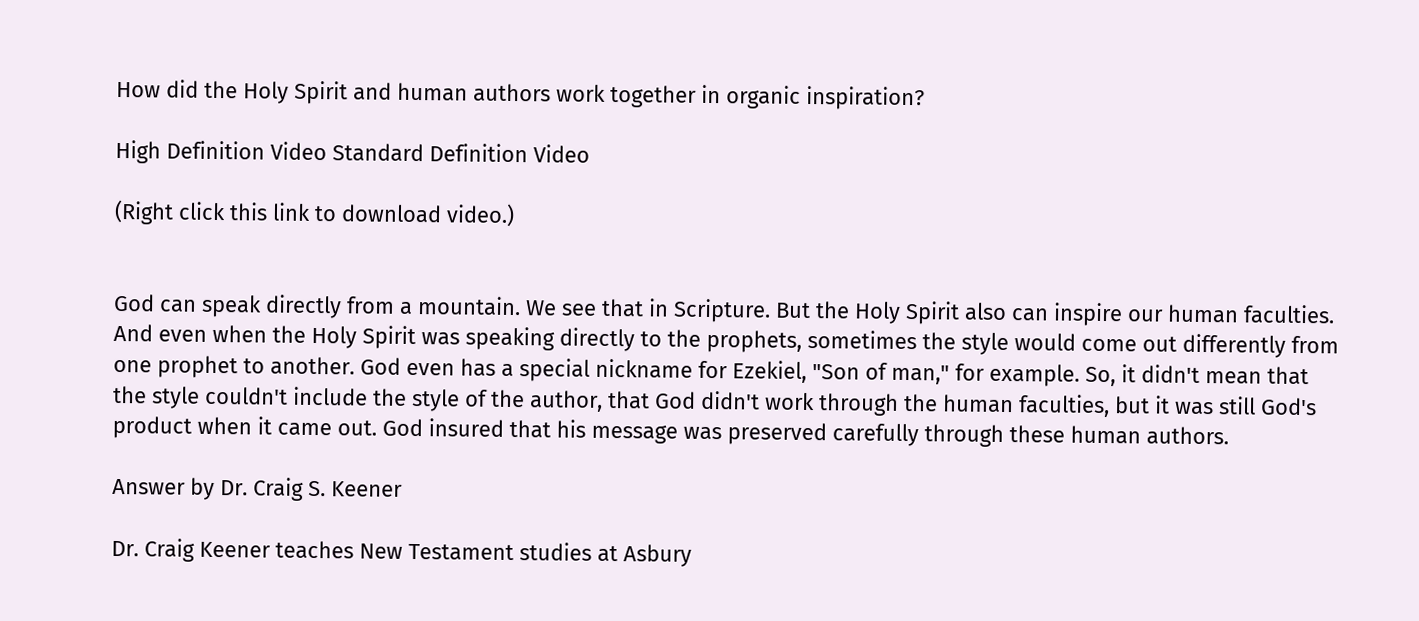How did the Holy Spirit and human authors work together in organic inspiration?

High Definition Video Standard Definition Video

(Right click this link to download video.)


God can speak directly from a mountain. We see that in Scripture. But the Holy Spirit also can inspire our human faculties. And even when the Holy Spirit was speaking directly to the prophets, sometimes the style would come out differently from one prophet to another. God even has a special nickname for Ezekiel, "Son of man," for example. So, it didn't mean that the style couldn't include the style of the author, that God didn't work through the human faculties, but it was still God's product when it came out. God insured that his message was preserved carefully through these human authors.

Answer by Dr. Craig S. Keener

Dr. Craig Keener teaches New Testament studies at Asbury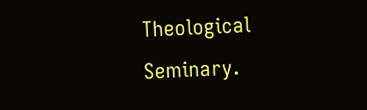Theological Seminary.